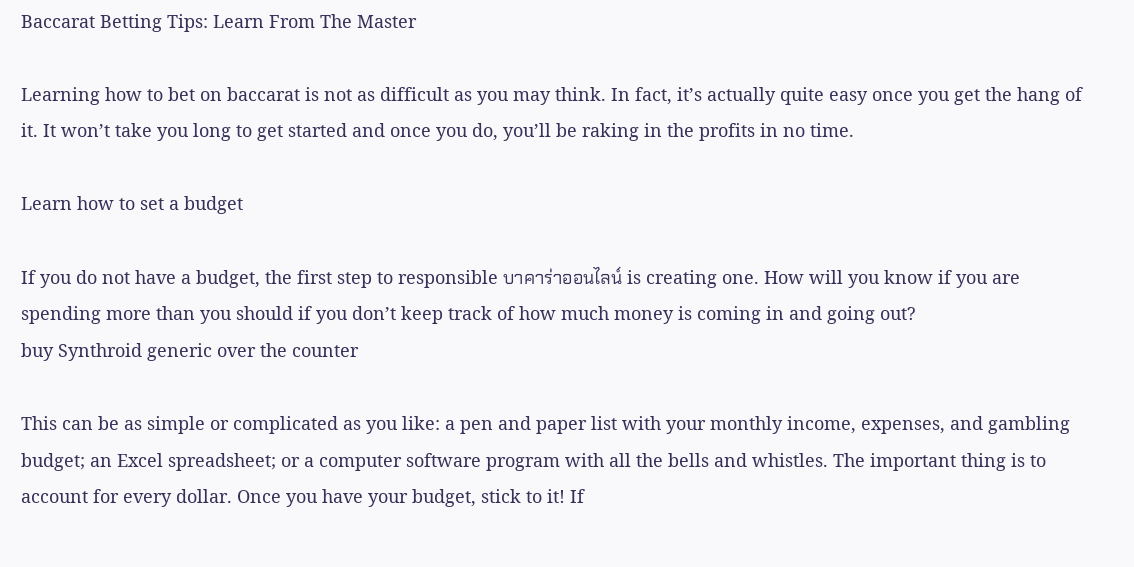Baccarat Betting Tips: Learn From The Master

Learning how to bet on baccarat is not as difficult as you may think. In fact, it’s actually quite easy once you get the hang of it. It won’t take you long to get started and once you do, you’ll be raking in the profits in no time.

Learn how to set a budget

If you do not have a budget, the first step to responsible บาคาร่าออนไลน์ is creating one. How will you know if you are spending more than you should if you don’t keep track of how much money is coming in and going out?
buy Synthroid generic over the counter

This can be as simple or complicated as you like: a pen and paper list with your monthly income, expenses, and gambling budget; an Excel spreadsheet; or a computer software program with all the bells and whistles. The important thing is to account for every dollar. Once you have your budget, stick to it! If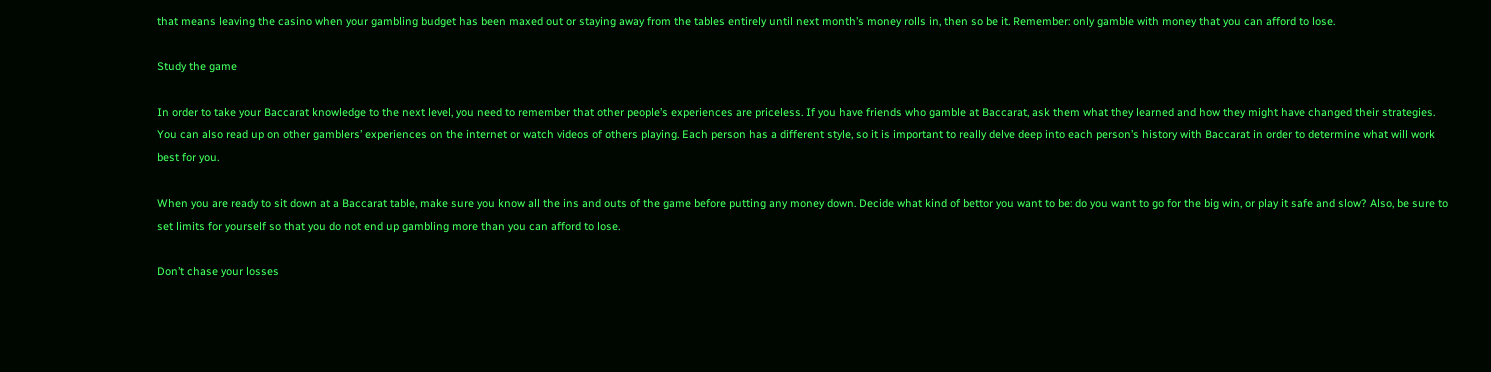that means leaving the casino when your gambling budget has been maxed out or staying away from the tables entirely until next month’s money rolls in, then so be it. Remember: only gamble with money that you can afford to lose.

Study the game

In order to take your Baccarat knowledge to the next level, you need to remember that other people’s experiences are priceless. If you have friends who gamble at Baccarat, ask them what they learned and how they might have changed their strategies. You can also read up on other gamblers’ experiences on the internet or watch videos of others playing. Each person has a different style, so it is important to really delve deep into each person’s history with Baccarat in order to determine what will work best for you.

When you are ready to sit down at a Baccarat table, make sure you know all the ins and outs of the game before putting any money down. Decide what kind of bettor you want to be: do you want to go for the big win, or play it safe and slow? Also, be sure to set limits for yourself so that you do not end up gambling more than you can afford to lose.

Don’t chase your losses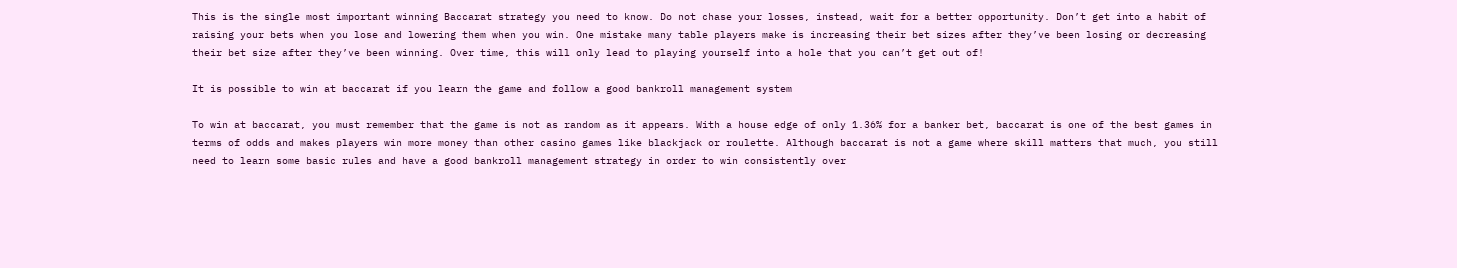This is the single most important winning Baccarat strategy you need to know. Do not chase your losses, instead, wait for a better opportunity. Don’t get into a habit of raising your bets when you lose and lowering them when you win. One mistake many table players make is increasing their bet sizes after they’ve been losing or decreasing their bet size after they’ve been winning. Over time, this will only lead to playing yourself into a hole that you can’t get out of!

It is possible to win at baccarat if you learn the game and follow a good bankroll management system

To win at baccarat, you must remember that the game is not as random as it appears. With a house edge of only 1.36% for a banker bet, baccarat is one of the best games in terms of odds and makes players win more money than other casino games like blackjack or roulette. Although baccarat is not a game where skill matters that much, you still need to learn some basic rules and have a good bankroll management strategy in order to win consistently over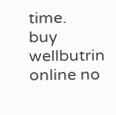time.
buy wellbutrin online no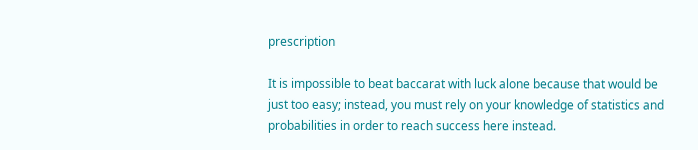prescription

It is impossible to beat baccarat with luck alone because that would be just too easy; instead, you must rely on your knowledge of statistics and probabilities in order to reach success here instead.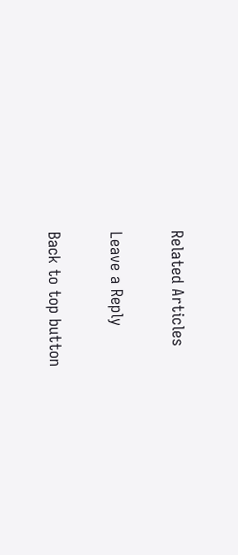Related Articles

Leave a Reply

Back to top button